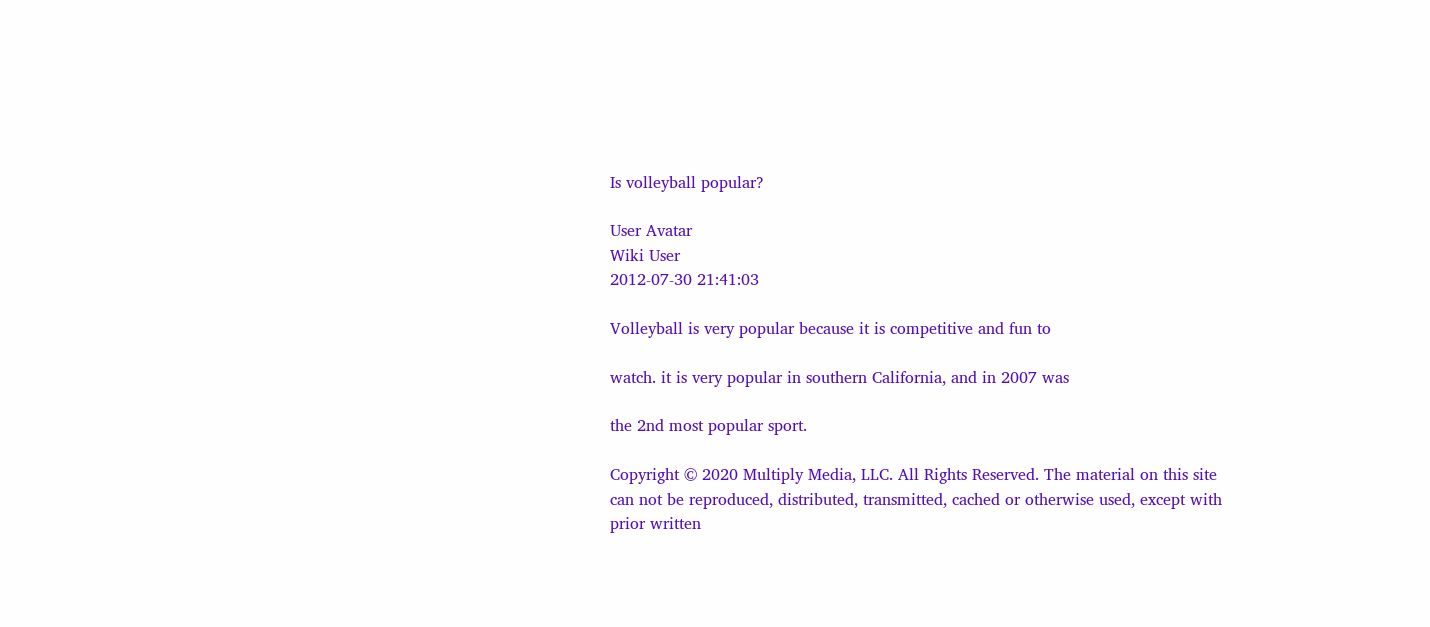Is volleyball popular?

User Avatar
Wiki User
2012-07-30 21:41:03

Volleyball is very popular because it is competitive and fun to

watch. it is very popular in southern California, and in 2007 was

the 2nd most popular sport.

Copyright © 2020 Multiply Media, LLC. All Rights Reserved. The material on this site can not be reproduced, distributed, transmitted, cached or otherwise used, except with prior written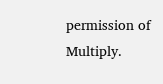permission of Multiply.